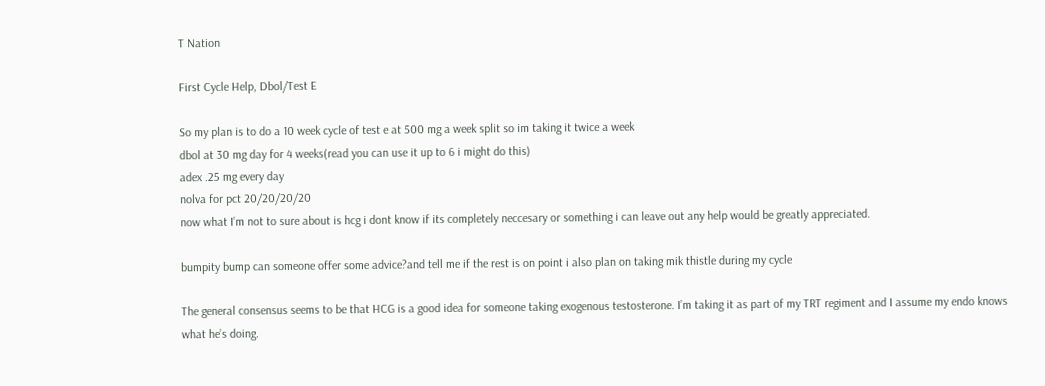T Nation

First Cycle Help, Dbol/Test E

So my plan is to do a 10 week cycle of test e at 500 mg a week split so im taking it twice a week
dbol at 30 mg day for 4 weeks(read you can use it up to 6 i might do this)
adex .25 mg every day
nolva for pct 20/20/20/20
now what I’m not to sure about is hcg i dont know if its completely neccesary or something i can leave out any help would be greatly appreciated.

bumpity bump can someone offer some advice?and tell me if the rest is on point i also plan on taking mik thistle during my cycle

The general consensus seems to be that HCG is a good idea for someone taking exogenous testosterone. I’m taking it as part of my TRT regiment and I assume my endo knows what he’s doing.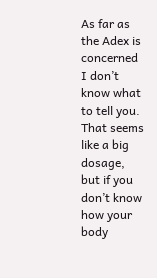As far as the Adex is concerned I don’t know what to tell you. That seems like a big dosage, but if you don’t know how your body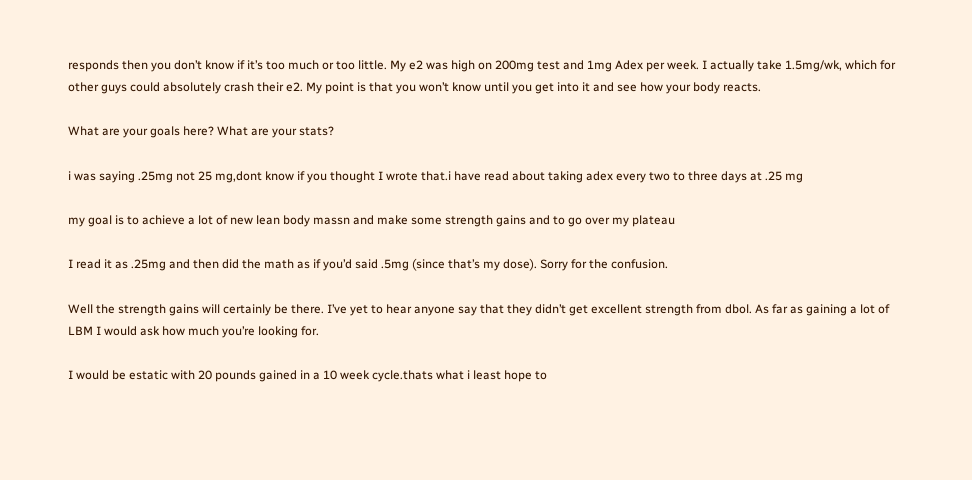responds then you don’t know if it’s too much or too little. My e2 was high on 200mg test and 1mg Adex per week. I actually take 1.5mg/wk, which for other guys could absolutely crash their e2. My point is that you won’t know until you get into it and see how your body reacts.

What are your goals here? What are your stats?

i was saying .25mg not 25 mg,dont know if you thought I wrote that.i have read about taking adex every two to three days at .25 mg

my goal is to achieve a lot of new lean body massn and make some strength gains and to go over my plateau

I read it as .25mg and then did the math as if you’d said .5mg (since that’s my dose). Sorry for the confusion.

Well the strength gains will certainly be there. I’ve yet to hear anyone say that they didn’t get excellent strength from dbol. As far as gaining a lot of LBM I would ask how much you’re looking for.

I would be estatic with 20 pounds gained in a 10 week cycle.thats what i least hope to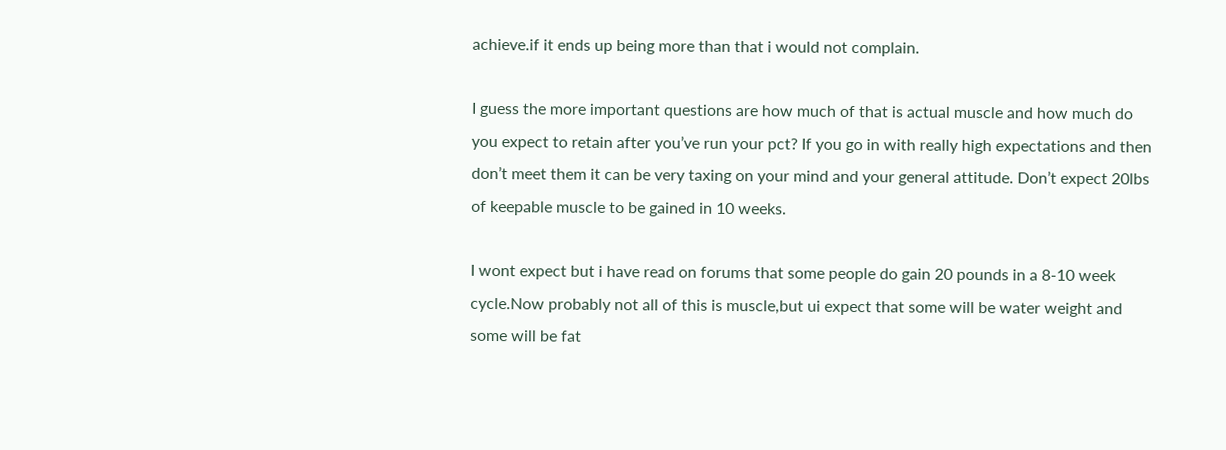achieve.if it ends up being more than that i would not complain.

I guess the more important questions are how much of that is actual muscle and how much do you expect to retain after you’ve run your pct? If you go in with really high expectations and then don’t meet them it can be very taxing on your mind and your general attitude. Don’t expect 20lbs of keepable muscle to be gained in 10 weeks.

I wont expect but i have read on forums that some people do gain 20 pounds in a 8-10 week cycle.Now probably not all of this is muscle,but ui expect that some will be water weight and some will be fat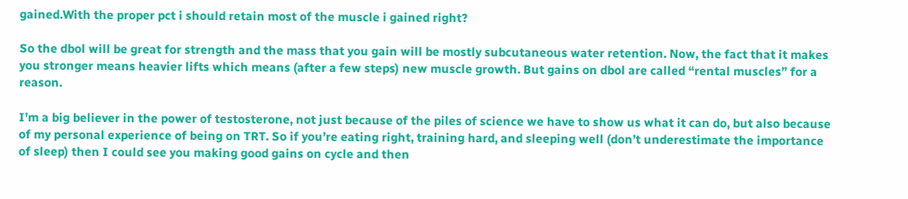gained.With the proper pct i should retain most of the muscle i gained right?

So the dbol will be great for strength and the mass that you gain will be mostly subcutaneous water retention. Now, the fact that it makes you stronger means heavier lifts which means (after a few steps) new muscle growth. But gains on dbol are called “rental muscles” for a reason.

I’m a big believer in the power of testosterone, not just because of the piles of science we have to show us what it can do, but also because of my personal experience of being on TRT. So if you’re eating right, training hard, and sleeping well (don’t underestimate the importance of sleep) then I could see you making good gains on cycle and then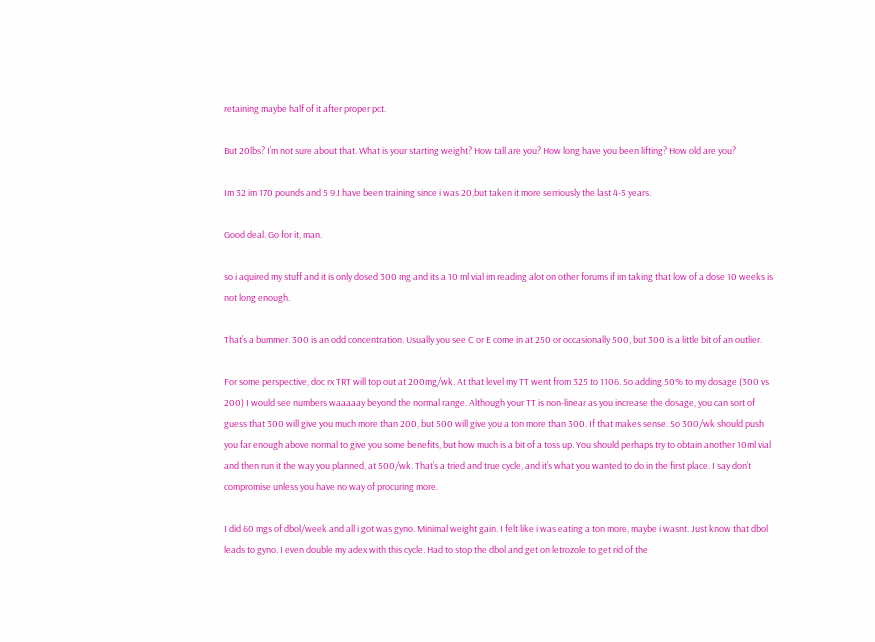retaining maybe half of it after proper pct.

But 20lbs? I’m not sure about that. What is your starting weight? How tall are you? How long have you been lifting? How old are you?

Im 32 im 170 pounds and 5 9.I have been training since i was 20,but taken it more serriously the last 4-5 years.

Good deal. Go for it, man.

so i aquired my stuff and it is only dosed 300 mg and its a 10 ml vial im reading alot on other forums if im taking that low of a dose 10 weeks is not long enough.

That’s a bummer. 300 is an odd concentration. Usually you see C or E come in at 250 or occasionally 500, but 300 is a little bit of an outlier.

For some perspective, doc rx TRT will top out at 200mg/wk. At that level my TT went from 325 to 1106. So adding 50% to my dosage (300 vs 200) I would see numbers waaaaay beyond the normal range. Although your TT is non-linear as you increase the dosage, you can sort of guess that 300 will give you much more than 200, but 500 will give you a ton more than 300. If that makes sense. So 300/wk should push you far enough above normal to give you some benefits, but how much is a bit of a toss up. You should perhaps try to obtain another 10ml vial and then run it the way you planned, at 500/wk. That’s a tried and true cycle, and it’s what you wanted to do in the first place. I say don’t compromise unless you have no way of procuring more.

I did 60 mgs of dbol/week and all i got was gyno. Minimal weight gain. I felt like i was eating a ton more, maybe i wasnt. Just know that dbol leads to gyno. I even double my adex with this cycle. Had to stop the dbol and get on letrozole to get rid of the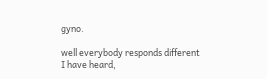gyno.

well everybody responds different I have heard,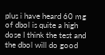plus i have heard 60 mg of dbol is quite a high dose I think the test and the dbol will do good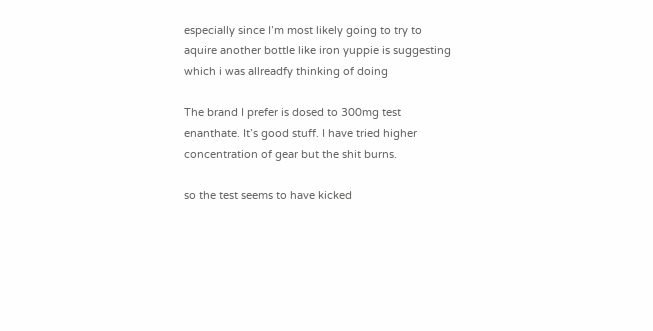especially since I’m most likely going to try to aquire another bottle like iron yuppie is suggesting which i was allreadfy thinking of doing

The brand I prefer is dosed to 300mg test enanthate. It’s good stuff. I have tried higher concentration of gear but the shit burns.

so the test seems to have kicked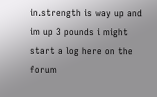in.strength is way up and im up 3 pounds i might start a log here on the forum